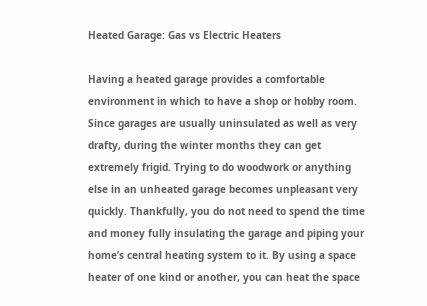Heated Garage: Gas vs Electric Heaters

Having a heated garage provides a comfortable environment in which to have a shop or hobby room. Since garages are usually uninsulated as well as very drafty, during the winter months they can get extremely frigid. Trying to do woodwork or anything else in an unheated garage becomes unpleasant very quickly. Thankfully, you do not need to spend the time and money fully insulating the garage and piping your home’s central heating system to it. By using a space heater of one kind or another, you can heat the space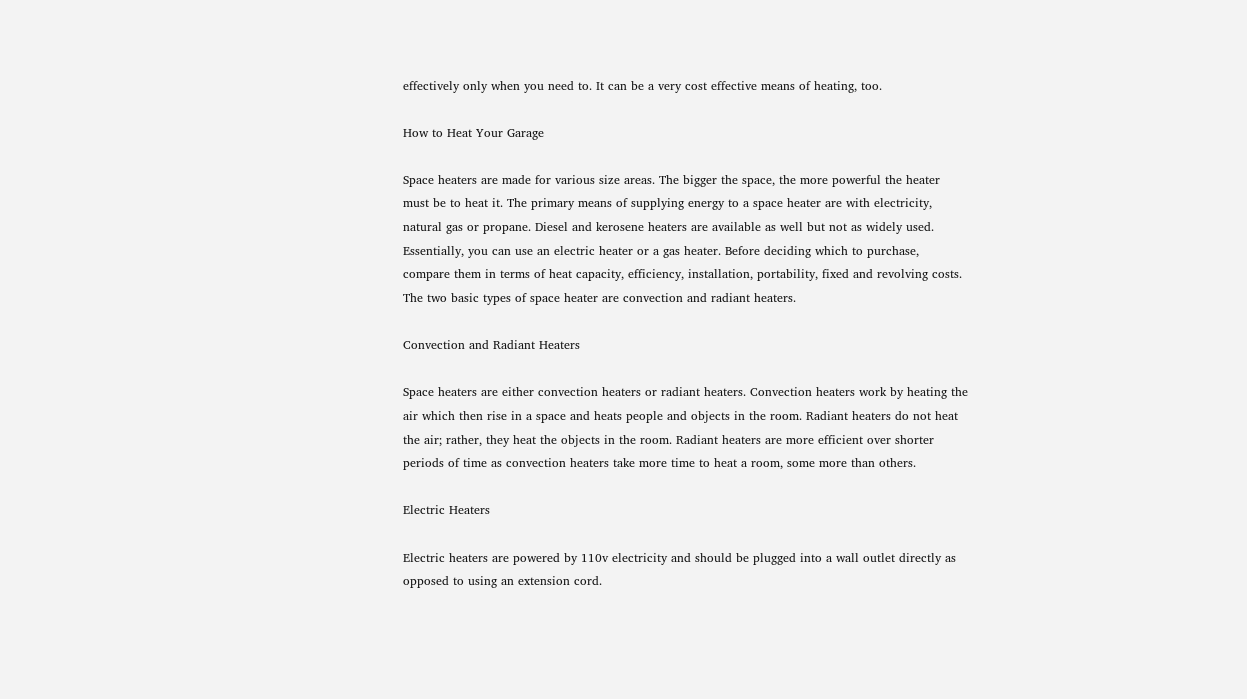effectively only when you need to. It can be a very cost effective means of heating, too.

How to Heat Your Garage

Space heaters are made for various size areas. The bigger the space, the more powerful the heater must be to heat it. The primary means of supplying energy to a space heater are with electricity, natural gas or propane. Diesel and kerosene heaters are available as well but not as widely used. Essentially, you can use an electric heater or a gas heater. Before deciding which to purchase, compare them in terms of heat capacity, efficiency, installation, portability, fixed and revolving costs. The two basic types of space heater are convection and radiant heaters.

Convection and Radiant Heaters

Space heaters are either convection heaters or radiant heaters. Convection heaters work by heating the air which then rise in a space and heats people and objects in the room. Radiant heaters do not heat the air; rather, they heat the objects in the room. Radiant heaters are more efficient over shorter periods of time as convection heaters take more time to heat a room, some more than others.

Electric Heaters

Electric heaters are powered by 110v electricity and should be plugged into a wall outlet directly as opposed to using an extension cord.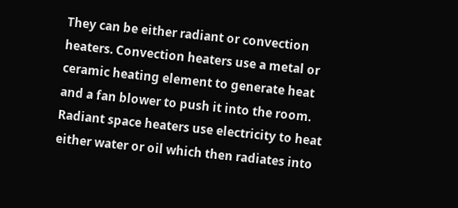They can be either radiant or convection heaters. Convection heaters use a metal or ceramic heating element to generate heat and a fan blower to push it into the room. Radiant space heaters use electricity to heat either water or oil which then radiates into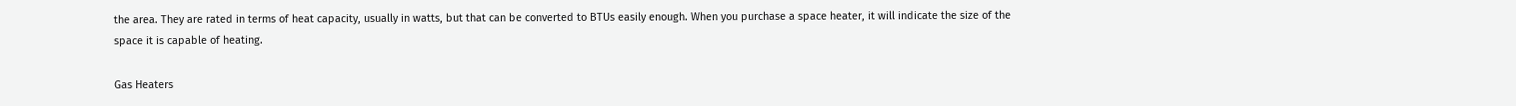the area. They are rated in terms of heat capacity, usually in watts, but that can be converted to BTUs easily enough. When you purchase a space heater, it will indicate the size of the space it is capable of heating.

Gas Heaters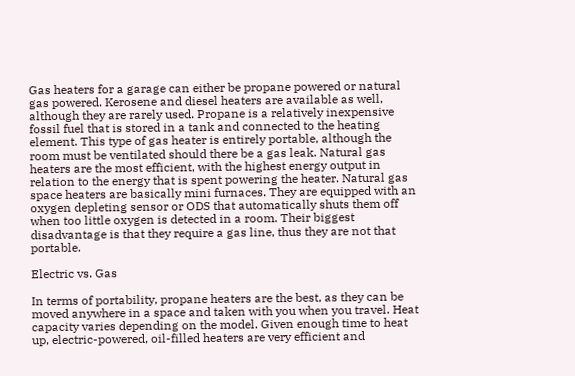Gas heaters for a garage can either be propane powered or natural gas powered. Kerosene and diesel heaters are available as well, although they are rarely used. Propane is a relatively inexpensive fossil fuel that is stored in a tank and connected to the heating element. This type of gas heater is entirely portable, although the room must be ventilated should there be a gas leak. Natural gas heaters are the most efficient, with the highest energy output in relation to the energy that is spent powering the heater. Natural gas space heaters are basically mini furnaces. They are equipped with an oxygen depleting sensor or ODS that automatically shuts them off when too little oxygen is detected in a room. Their biggest disadvantage is that they require a gas line, thus they are not that portable.

Electric vs. Gas

In terms of portability, propane heaters are the best, as they can be moved anywhere in a space and taken with you when you travel. Heat capacity varies depending on the model. Given enough time to heat up, electric-powered, oil-filled heaters are very efficient and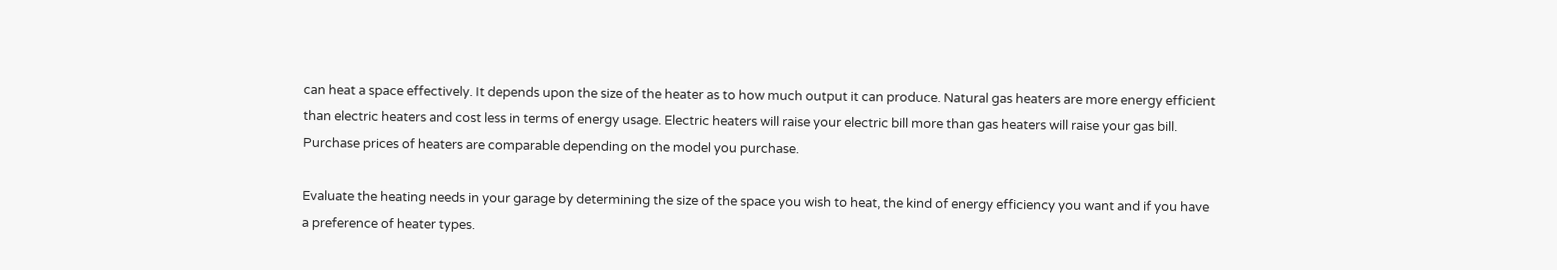can heat a space effectively. It depends upon the size of the heater as to how much output it can produce. Natural gas heaters are more energy efficient than electric heaters and cost less in terms of energy usage. Electric heaters will raise your electric bill more than gas heaters will raise your gas bill. Purchase prices of heaters are comparable depending on the model you purchase.

Evaluate the heating needs in your garage by determining the size of the space you wish to heat, the kind of energy efficiency you want and if you have a preference of heater types.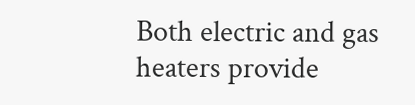Both electric and gas heaters provide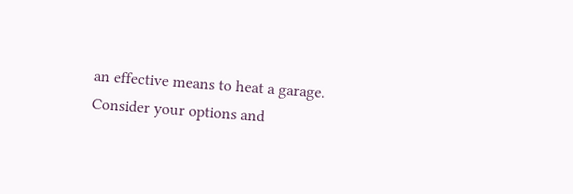an effective means to heat a garage. Consider your options and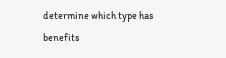determine which type has benefits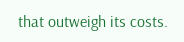that outweigh its costs.